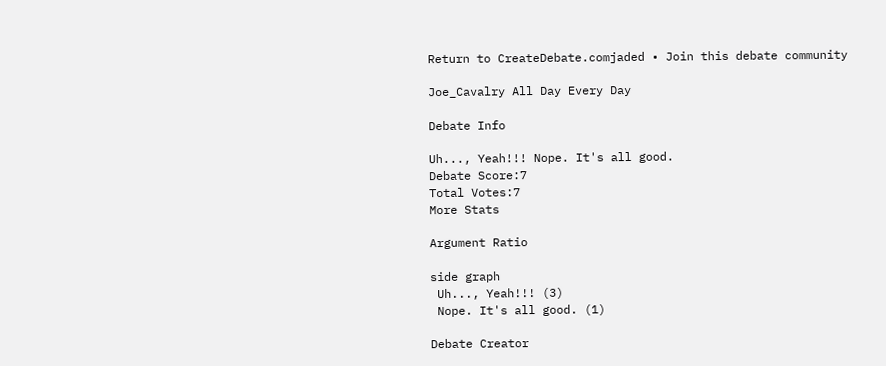Return to CreateDebate.comjaded • Join this debate community

Joe_Cavalry All Day Every Day

Debate Info

Uh..., Yeah!!! Nope. It's all good.
Debate Score:7
Total Votes:7
More Stats

Argument Ratio

side graph
 Uh..., Yeah!!! (3)
 Nope. It's all good. (1)

Debate Creator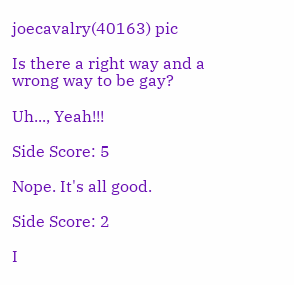joecavalry(40163) pic

Is there a right way and a wrong way to be gay?

Uh..., Yeah!!!

Side Score: 5

Nope. It's all good.

Side Score: 2

I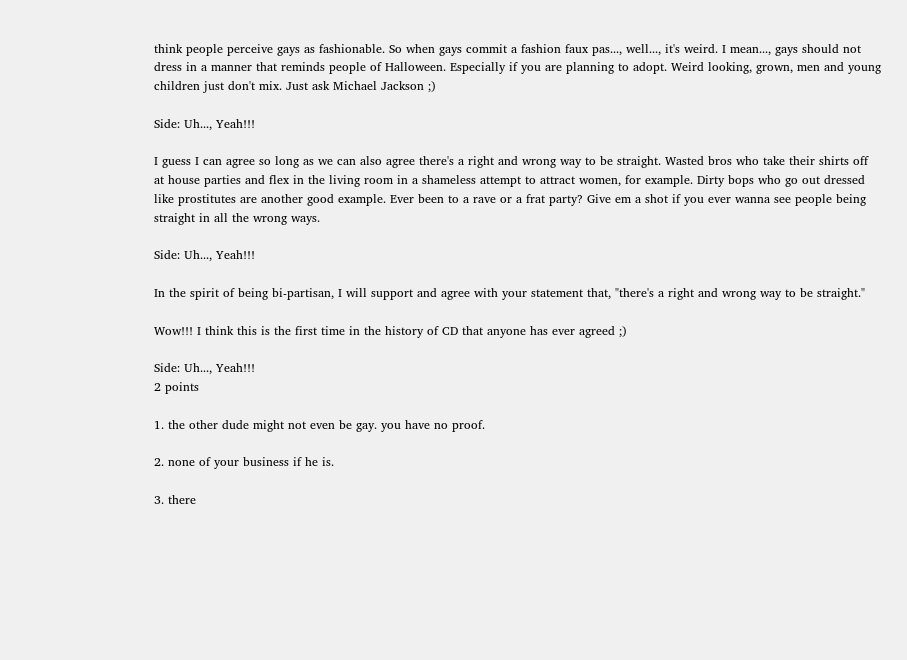think people perceive gays as fashionable. So when gays commit a fashion faux pas..., well..., it's weird. I mean..., gays should not dress in a manner that reminds people of Halloween. Especially if you are planning to adopt. Weird looking, grown, men and young children just don't mix. Just ask Michael Jackson ;)

Side: Uh..., Yeah!!!

I guess I can agree so long as we can also agree there's a right and wrong way to be straight. Wasted bros who take their shirts off at house parties and flex in the living room in a shameless attempt to attract women, for example. Dirty bops who go out dressed like prostitutes are another good example. Ever been to a rave or a frat party? Give em a shot if you ever wanna see people being straight in all the wrong ways.

Side: Uh..., Yeah!!!

In the spirit of being bi-partisan, I will support and agree with your statement that, "there's a right and wrong way to be straight."

Wow!!! I think this is the first time in the history of CD that anyone has ever agreed ;)

Side: Uh..., Yeah!!!
2 points

1. the other dude might not even be gay. you have no proof.

2. none of your business if he is.

3. there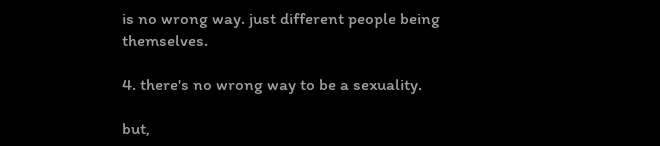is no wrong way. just different people being themselves.

4. there's no wrong way to be a sexuality.

but,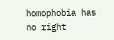homophobia has no right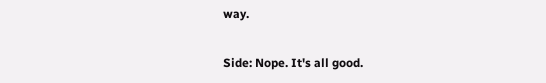way.

Side: Nope. It's all good.